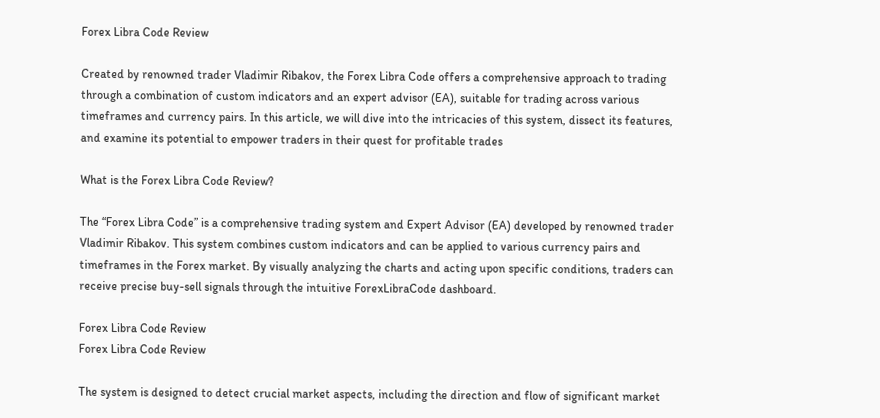Forex Libra Code Review

Created by renowned trader Vladimir Ribakov, the Forex Libra Code offers a comprehensive approach to trading through a combination of custom indicators and an expert advisor (EA), suitable for trading across various timeframes and currency pairs. In this article, we will dive into the intricacies of this system, dissect its features, and examine its potential to empower traders in their quest for profitable trades

What is the Forex Libra Code Review?

The “Forex Libra Code” is a comprehensive trading system and Expert Advisor (EA) developed by renowned trader Vladimir Ribakov. This system combines custom indicators and can be applied to various currency pairs and timeframes in the Forex market. By visually analyzing the charts and acting upon specific conditions, traders can receive precise buy-sell signals through the intuitive ForexLibraCode dashboard.

Forex Libra Code Review
Forex Libra Code Review

The system is designed to detect crucial market aspects, including the direction and flow of significant market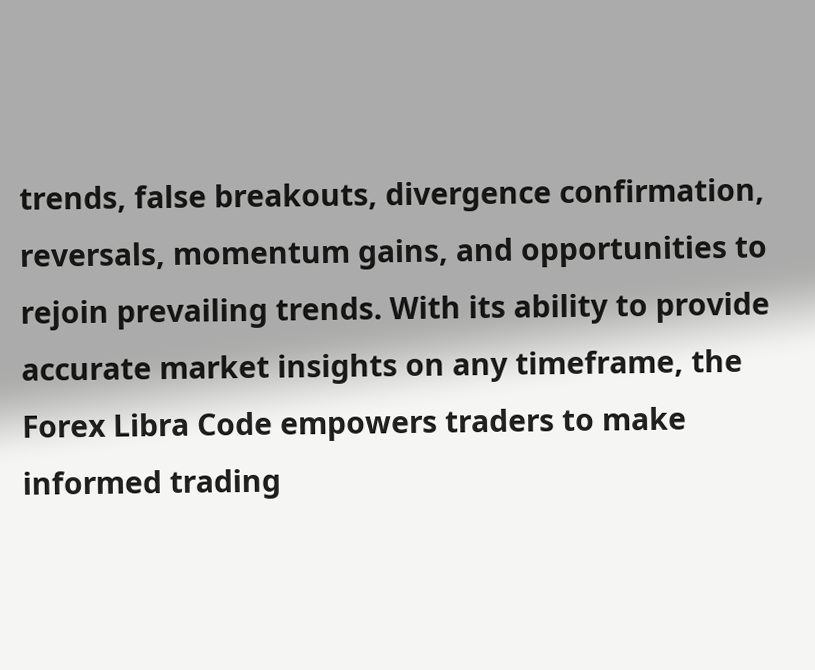trends, false breakouts, divergence confirmation, reversals, momentum gains, and opportunities to rejoin prevailing trends. With its ability to provide accurate market insights on any timeframe, the Forex Libra Code empowers traders to make informed trading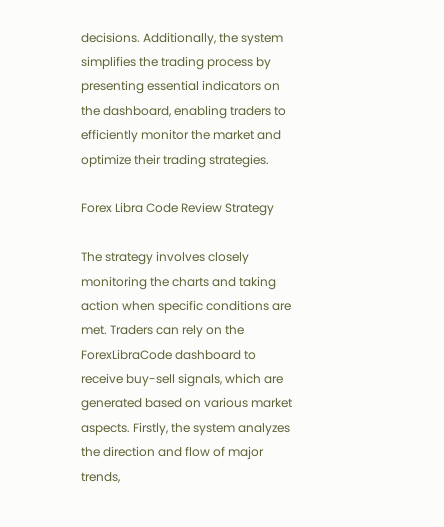decisions. Additionally, the system simplifies the trading process by presenting essential indicators on the dashboard, enabling traders to efficiently monitor the market and optimize their trading strategies.

Forex Libra Code Review Strategy

The strategy involves closely monitoring the charts and taking action when specific conditions are met. Traders can rely on the ForexLibraCode dashboard to receive buy-sell signals, which are generated based on various market aspects. Firstly, the system analyzes the direction and flow of major trends,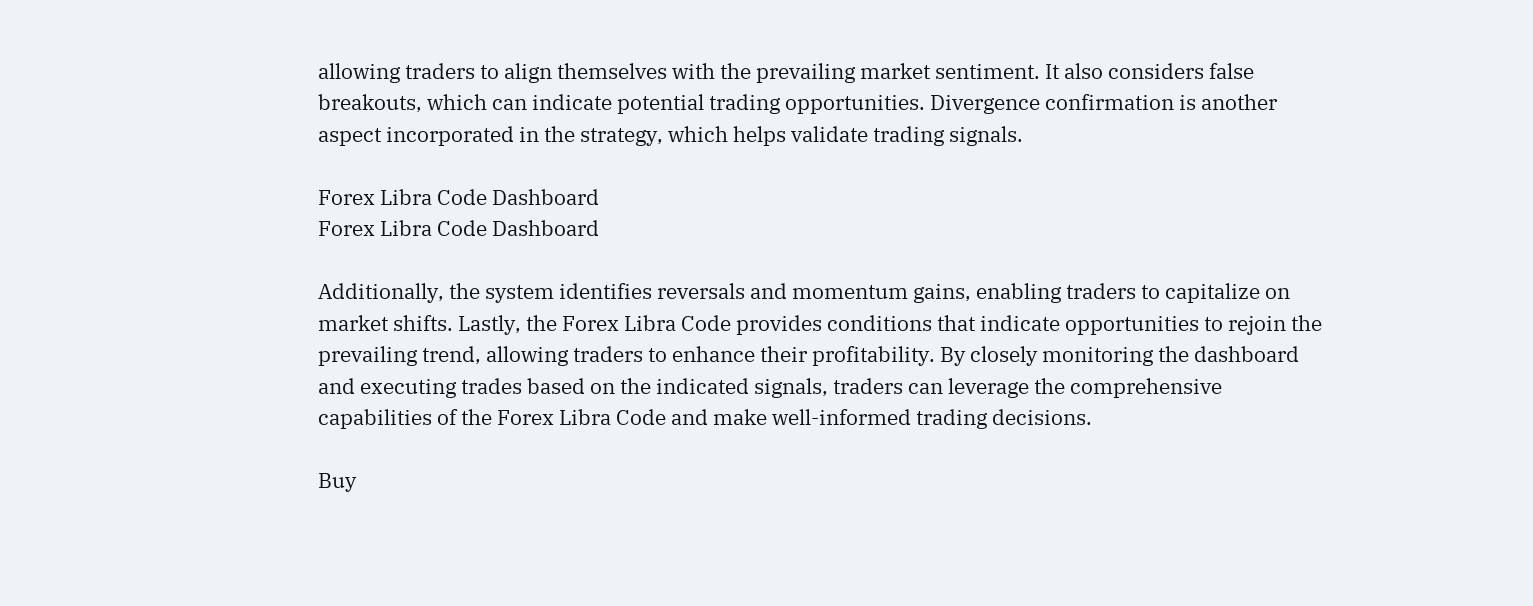allowing traders to align themselves with the prevailing market sentiment. It also considers false breakouts, which can indicate potential trading opportunities. Divergence confirmation is another aspect incorporated in the strategy, which helps validate trading signals.

Forex Libra Code Dashboard
Forex Libra Code Dashboard

Additionally, the system identifies reversals and momentum gains, enabling traders to capitalize on market shifts. Lastly, the Forex Libra Code provides conditions that indicate opportunities to rejoin the prevailing trend, allowing traders to enhance their profitability. By closely monitoring the dashboard and executing trades based on the indicated signals, traders can leverage the comprehensive capabilities of the Forex Libra Code and make well-informed trading decisions.

Buy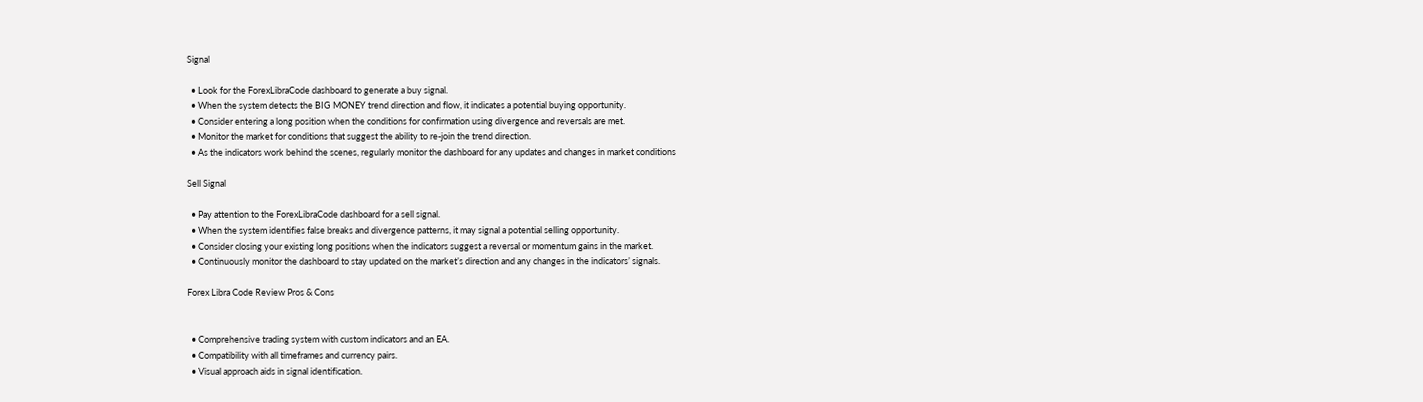Signal

  • Look for the ForexLibraCode dashboard to generate a buy signal.
  • When the system detects the BIG MONEY trend direction and flow, it indicates a potential buying opportunity.
  • Consider entering a long position when the conditions for confirmation using divergence and reversals are met.
  • Monitor the market for conditions that suggest the ability to re-join the trend direction.
  • As the indicators work behind the scenes, regularly monitor the dashboard for any updates and changes in market conditions

Sell Signal

  • Pay attention to the ForexLibraCode dashboard for a sell signal.
  • When the system identifies false breaks and divergence patterns, it may signal a potential selling opportunity.
  • Consider closing your existing long positions when the indicators suggest a reversal or momentum gains in the market.
  • Continuously monitor the dashboard to stay updated on the market’s direction and any changes in the indicators’ signals.

Forex Libra Code Review Pros & Cons


  • Comprehensive trading system with custom indicators and an EA.
  • Compatibility with all timeframes and currency pairs.
  • Visual approach aids in signal identification.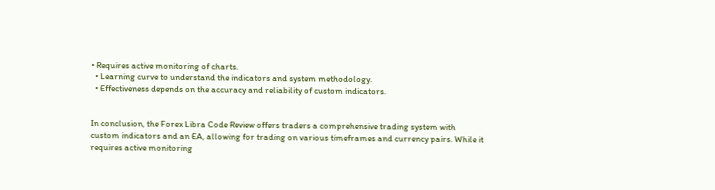• Requires active monitoring of charts.
  • Learning curve to understand the indicators and system methodology.
  • Effectiveness depends on the accuracy and reliability of custom indicators.


In conclusion, the Forex Libra Code Review offers traders a comprehensive trading system with custom indicators and an EA, allowing for trading on various timeframes and currency pairs. While it requires active monitoring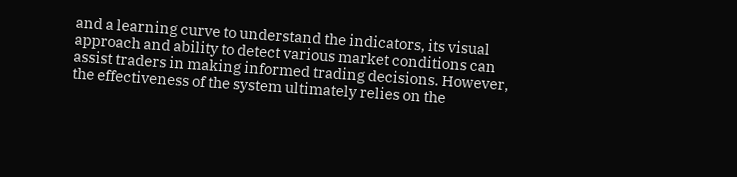and a learning curve to understand the indicators, its visual approach and ability to detect various market conditions can assist traders in making informed trading decisions. However, the effectiveness of the system ultimately relies on the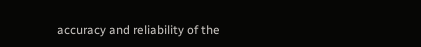accuracy and reliability of the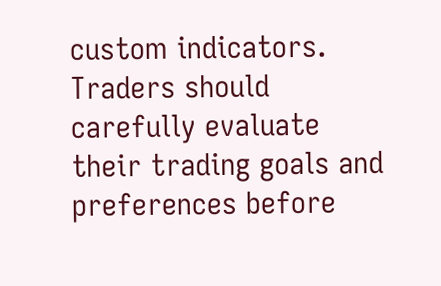custom indicators. Traders should carefully evaluate their trading goals and preferences before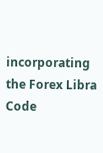incorporating the Forex Libra Code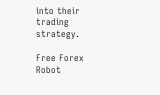into their trading strategy.

Free Forex Robot